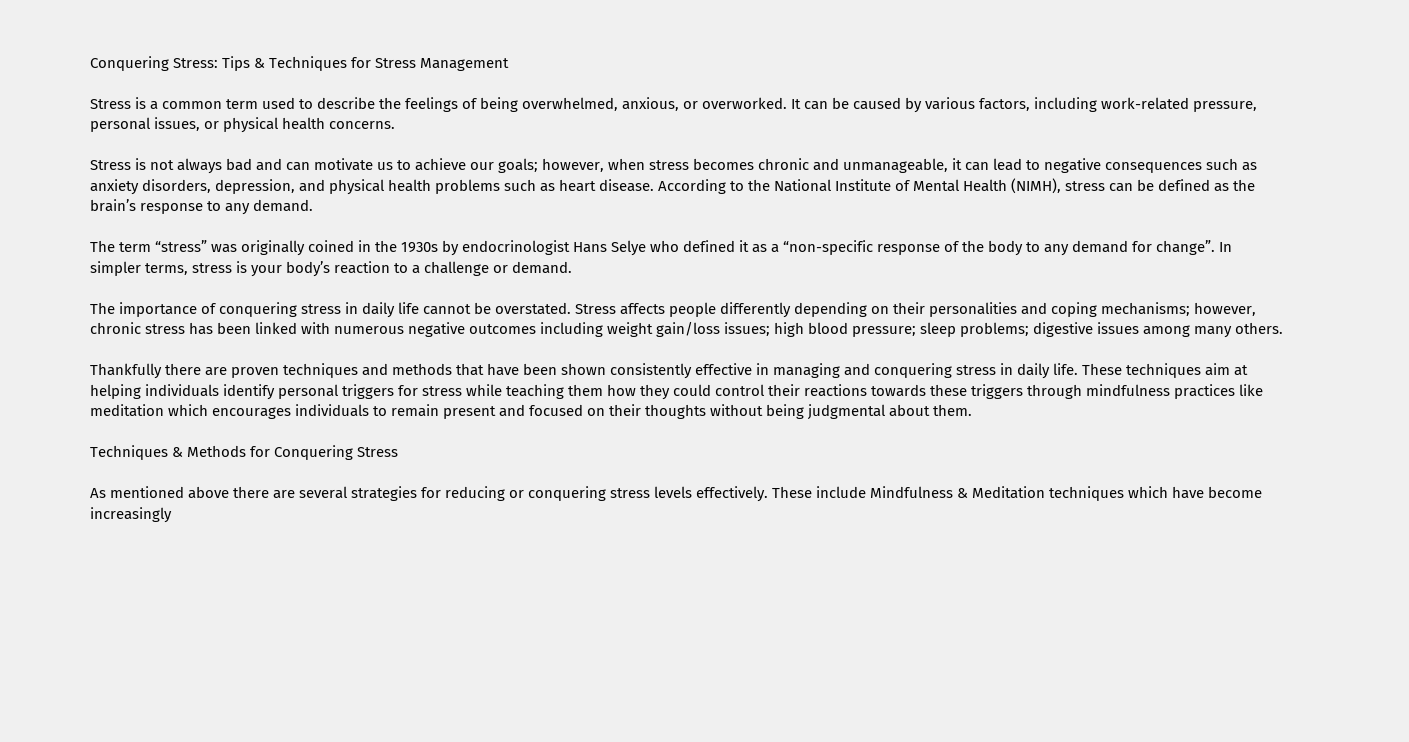Conquering Stress: Tips & Techniques for Stress Management

Stress is a common term used to describe the feelings of being overwhelmed, anxious, or overworked. It can be caused by various factors, including work-related pressure, personal issues, or physical health concerns.

Stress is not always bad and can motivate us to achieve our goals; however, when stress becomes chronic and unmanageable, it can lead to negative consequences such as anxiety disorders, depression, and physical health problems such as heart disease. According to the National Institute of Mental Health (NIMH), stress can be defined as the brain’s response to any demand.

The term “stress” was originally coined in the 1930s by endocrinologist Hans Selye who defined it as a “non-specific response of the body to any demand for change”. In simpler terms, stress is your body’s reaction to a challenge or demand.

The importance of conquering stress in daily life cannot be overstated. Stress affects people differently depending on their personalities and coping mechanisms; however, chronic stress has been linked with numerous negative outcomes including weight gain/loss issues; high blood pressure; sleep problems; digestive issues among many others.

Thankfully there are proven techniques and methods that have been shown consistently effective in managing and conquering stress in daily life. These techniques aim at helping individuals identify personal triggers for stress while teaching them how they could control their reactions towards these triggers through mindfulness practices like meditation which encourages individuals to remain present and focused on their thoughts without being judgmental about them.

Techniques & Methods for Conquering Stress

As mentioned above there are several strategies for reducing or conquering stress levels effectively. These include Mindfulness & Meditation techniques which have become increasingly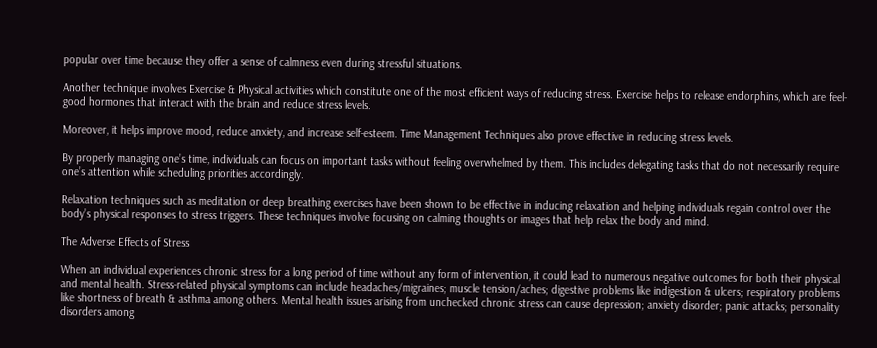popular over time because they offer a sense of calmness even during stressful situations.

Another technique involves Exercise & Physical activities which constitute one of the most efficient ways of reducing stress. Exercise helps to release endorphins, which are feel-good hormones that interact with the brain and reduce stress levels.

Moreover, it helps improve mood, reduce anxiety, and increase self-esteem. Time Management Techniques also prove effective in reducing stress levels.

By properly managing one’s time, individuals can focus on important tasks without feeling overwhelmed by them. This includes delegating tasks that do not necessarily require one’s attention while scheduling priorities accordingly.

Relaxation techniques such as meditation or deep breathing exercises have been shown to be effective in inducing relaxation and helping individuals regain control over the body’s physical responses to stress triggers. These techniques involve focusing on calming thoughts or images that help relax the body and mind.

The Adverse Effects of Stress

When an individual experiences chronic stress for a long period of time without any form of intervention, it could lead to numerous negative outcomes for both their physical and mental health. Stress-related physical symptoms can include headaches/migraines; muscle tension/aches; digestive problems like indigestion & ulcers; respiratory problems like shortness of breath & asthma among others. Mental health issues arising from unchecked chronic stress can cause depression; anxiety disorder; panic attacks; personality disorders among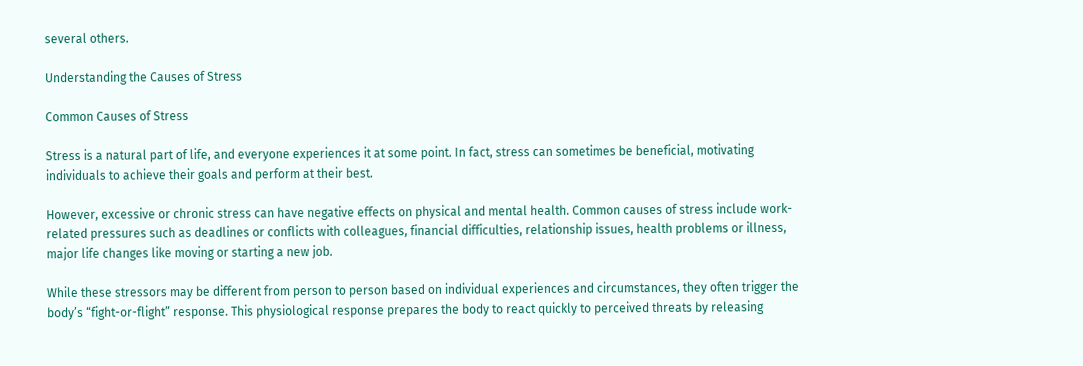several others.

Understanding the Causes of Stress

Common Causes of Stress

Stress is a natural part of life, and everyone experiences it at some point. In fact, stress can sometimes be beneficial, motivating individuals to achieve their goals and perform at their best.

However, excessive or chronic stress can have negative effects on physical and mental health. Common causes of stress include work-related pressures such as deadlines or conflicts with colleagues, financial difficulties, relationship issues, health problems or illness, major life changes like moving or starting a new job.

While these stressors may be different from person to person based on individual experiences and circumstances, they often trigger the body’s “fight-or-flight” response. This physiological response prepares the body to react quickly to perceived threats by releasing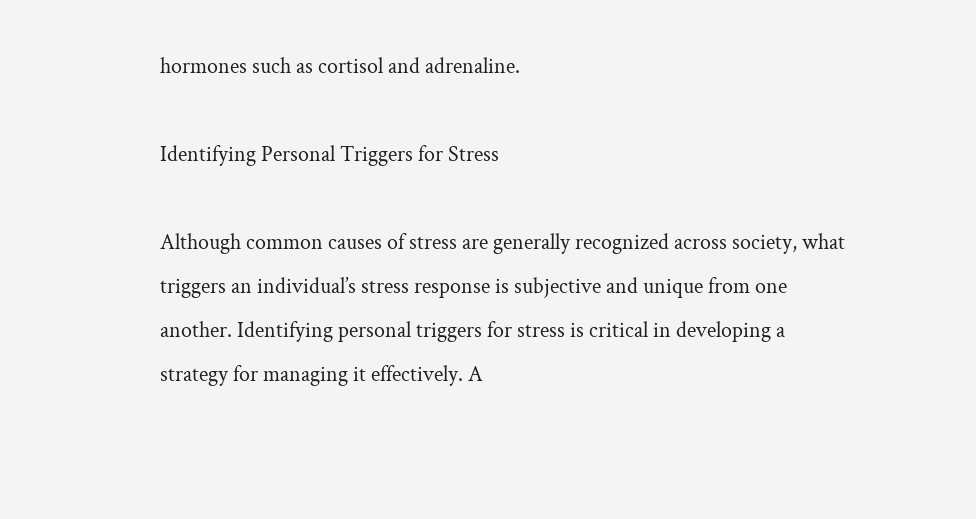hormones such as cortisol and adrenaline.

Identifying Personal Triggers for Stress

Although common causes of stress are generally recognized across society, what triggers an individual’s stress response is subjective and unique from one another. Identifying personal triggers for stress is critical in developing a strategy for managing it effectively. A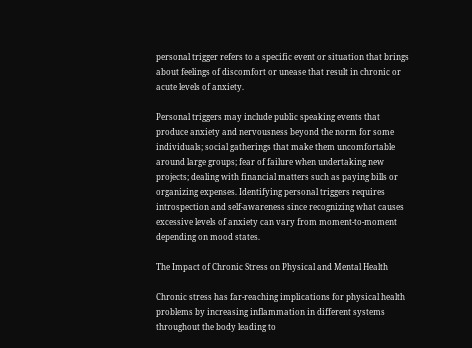personal trigger refers to a specific event or situation that brings about feelings of discomfort or unease that result in chronic or acute levels of anxiety.

Personal triggers may include public speaking events that produce anxiety and nervousness beyond the norm for some individuals; social gatherings that make them uncomfortable around large groups; fear of failure when undertaking new projects; dealing with financial matters such as paying bills or organizing expenses. Identifying personal triggers requires introspection and self-awareness since recognizing what causes excessive levels of anxiety can vary from moment-to-moment depending on mood states.

The Impact of Chronic Stress on Physical and Mental Health

Chronic stress has far-reaching implications for physical health problems by increasing inflammation in different systems throughout the body leading to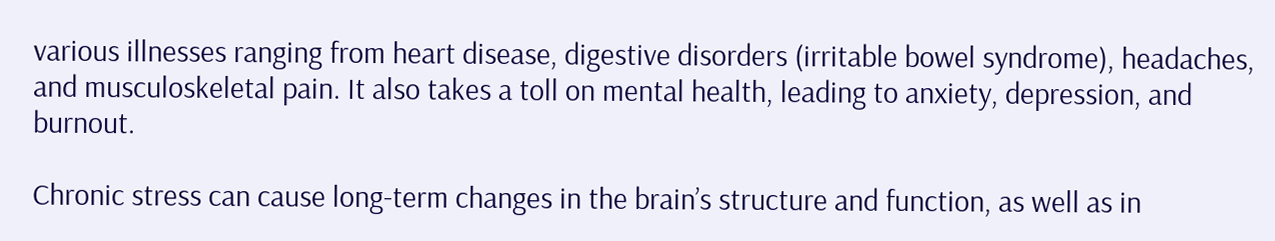various illnesses ranging from heart disease, digestive disorders (irritable bowel syndrome), headaches, and musculoskeletal pain. It also takes a toll on mental health, leading to anxiety, depression, and burnout.

Chronic stress can cause long-term changes in the brain’s structure and function, as well as in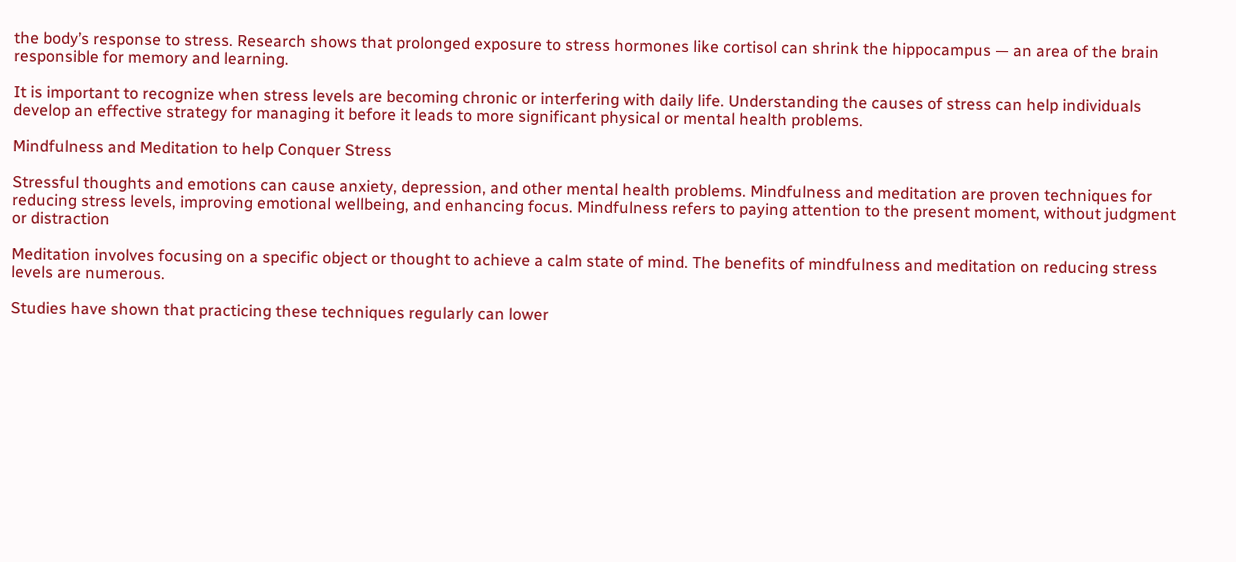the body’s response to stress. Research shows that prolonged exposure to stress hormones like cortisol can shrink the hippocampus — an area of the brain responsible for memory and learning.

It is important to recognize when stress levels are becoming chronic or interfering with daily life. Understanding the causes of stress can help individuals develop an effective strategy for managing it before it leads to more significant physical or mental health problems.

Mindfulness and Meditation to help Conquer Stress

Stressful thoughts and emotions can cause anxiety, depression, and other mental health problems. Mindfulness and meditation are proven techniques for reducing stress levels, improving emotional wellbeing, and enhancing focus. Mindfulness refers to paying attention to the present moment, without judgment or distraction

Meditation involves focusing on a specific object or thought to achieve a calm state of mind. The benefits of mindfulness and meditation on reducing stress levels are numerous.

Studies have shown that practicing these techniques regularly can lower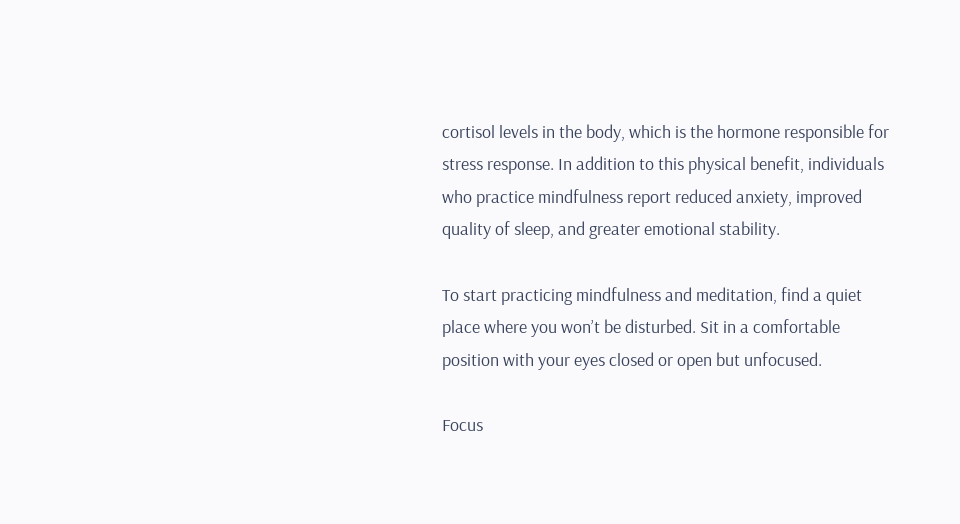cortisol levels in the body, which is the hormone responsible for stress response. In addition to this physical benefit, individuals who practice mindfulness report reduced anxiety, improved quality of sleep, and greater emotional stability.

To start practicing mindfulness and meditation, find a quiet place where you won’t be disturbed. Sit in a comfortable position with your eyes closed or open but unfocused.

Focus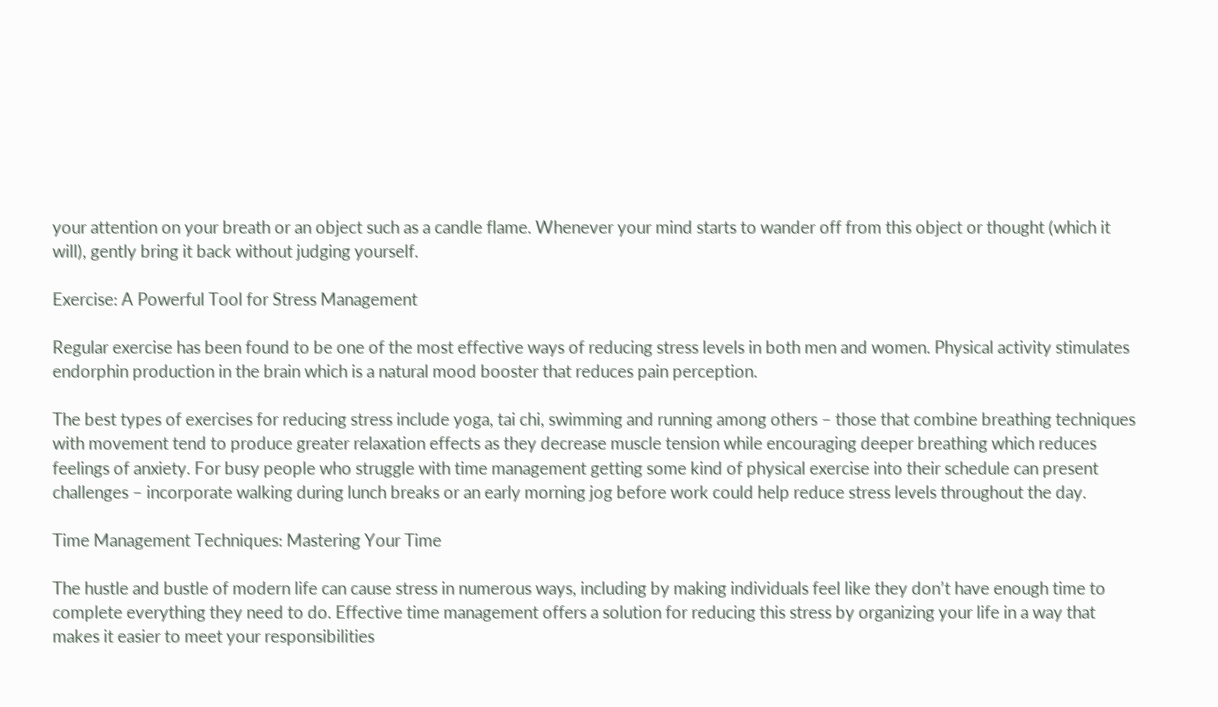your attention on your breath or an object such as a candle flame. Whenever your mind starts to wander off from this object or thought (which it will), gently bring it back without judging yourself.

Exercise: A Powerful Tool for Stress Management

Regular exercise has been found to be one of the most effective ways of reducing stress levels in both men and women. Physical activity stimulates endorphin production in the brain which is a natural mood booster that reduces pain perception.

The best types of exercises for reducing stress include yoga, tai chi, swimming and running among others – those that combine breathing techniques with movement tend to produce greater relaxation effects as they decrease muscle tension while encouraging deeper breathing which reduces feelings of anxiety. For busy people who struggle with time management getting some kind of physical exercise into their schedule can present challenges – incorporate walking during lunch breaks or an early morning jog before work could help reduce stress levels throughout the day.

Time Management Techniques: Mastering Your Time

The hustle and bustle of modern life can cause stress in numerous ways, including by making individuals feel like they don’t have enough time to complete everything they need to do. Effective time management offers a solution for reducing this stress by organizing your life in a way that makes it easier to meet your responsibilities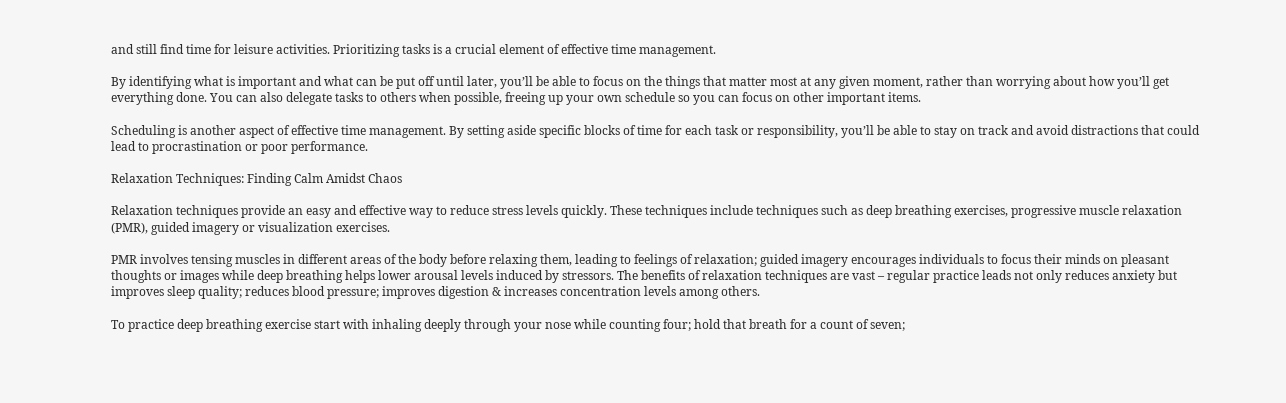and still find time for leisure activities. Prioritizing tasks is a crucial element of effective time management.

By identifying what is important and what can be put off until later, you’ll be able to focus on the things that matter most at any given moment, rather than worrying about how you’ll get everything done. You can also delegate tasks to others when possible, freeing up your own schedule so you can focus on other important items.

Scheduling is another aspect of effective time management. By setting aside specific blocks of time for each task or responsibility, you’ll be able to stay on track and avoid distractions that could lead to procrastination or poor performance.

Relaxation Techniques: Finding Calm Amidst Chaos

Relaxation techniques provide an easy and effective way to reduce stress levels quickly. These techniques include techniques such as deep breathing exercises, progressive muscle relaxation (PMR), guided imagery or visualization exercises.

PMR involves tensing muscles in different areas of the body before relaxing them, leading to feelings of relaxation; guided imagery encourages individuals to focus their minds on pleasant thoughts or images while deep breathing helps lower arousal levels induced by stressors. The benefits of relaxation techniques are vast – regular practice leads not only reduces anxiety but improves sleep quality; reduces blood pressure; improves digestion & increases concentration levels among others.

To practice deep breathing exercise start with inhaling deeply through your nose while counting four; hold that breath for a count of seven;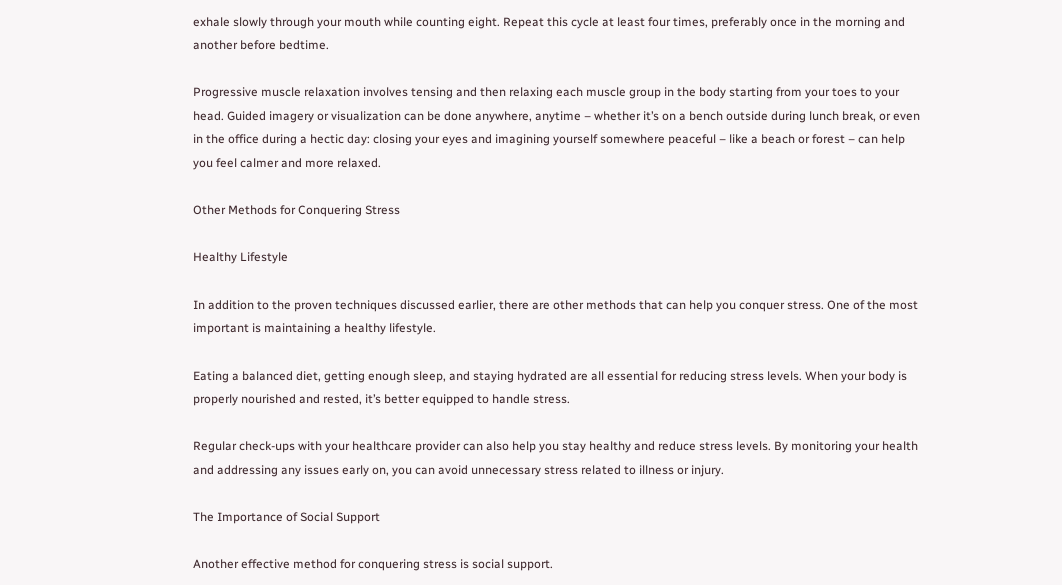exhale slowly through your mouth while counting eight. Repeat this cycle at least four times, preferably once in the morning and another before bedtime.

Progressive muscle relaxation involves tensing and then relaxing each muscle group in the body starting from your toes to your head. Guided imagery or visualization can be done anywhere, anytime – whether it’s on a bench outside during lunch break, or even in the office during a hectic day: closing your eyes and imagining yourself somewhere peaceful – like a beach or forest – can help you feel calmer and more relaxed.

Other Methods for Conquering Stress

Healthy Lifestyle

In addition to the proven techniques discussed earlier, there are other methods that can help you conquer stress. One of the most important is maintaining a healthy lifestyle.

Eating a balanced diet, getting enough sleep, and staying hydrated are all essential for reducing stress levels. When your body is properly nourished and rested, it’s better equipped to handle stress.

Regular check-ups with your healthcare provider can also help you stay healthy and reduce stress levels. By monitoring your health and addressing any issues early on, you can avoid unnecessary stress related to illness or injury.

The Importance of Social Support

Another effective method for conquering stress is social support.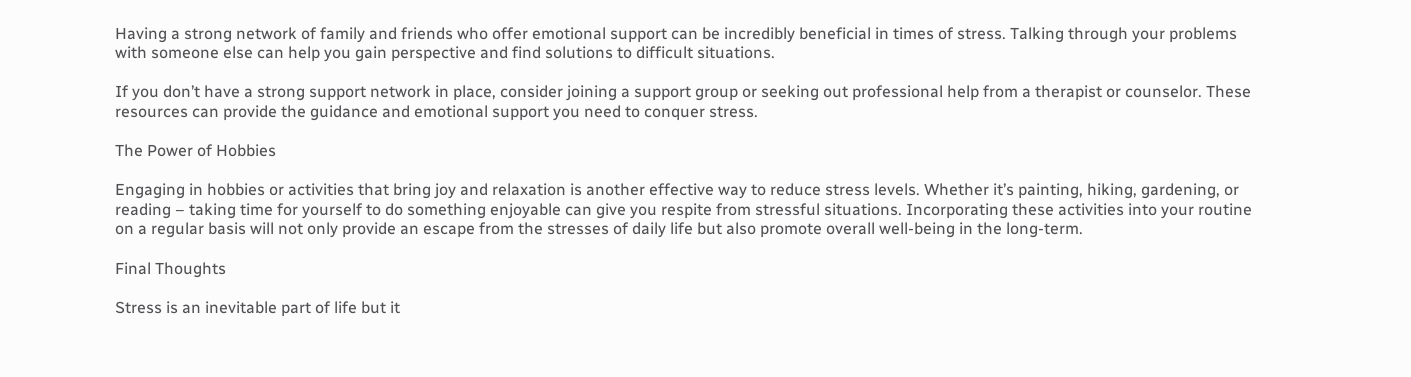Having a strong network of family and friends who offer emotional support can be incredibly beneficial in times of stress. Talking through your problems with someone else can help you gain perspective and find solutions to difficult situations.

If you don’t have a strong support network in place, consider joining a support group or seeking out professional help from a therapist or counselor. These resources can provide the guidance and emotional support you need to conquer stress.

The Power of Hobbies

Engaging in hobbies or activities that bring joy and relaxation is another effective way to reduce stress levels. Whether it’s painting, hiking, gardening, or reading – taking time for yourself to do something enjoyable can give you respite from stressful situations. Incorporating these activities into your routine on a regular basis will not only provide an escape from the stresses of daily life but also promote overall well-being in the long-term.

Final Thoughts

Stress is an inevitable part of life but it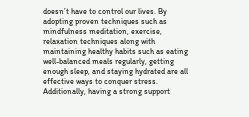doesn’t have to control our lives. By adopting proven techniques such as mindfulness meditation, exercise, relaxation techniques along with maintaining healthy habits such as eating well-balanced meals regularly, getting enough sleep, and staying hydrated are all effective ways to conquer stress. Additionally, having a strong support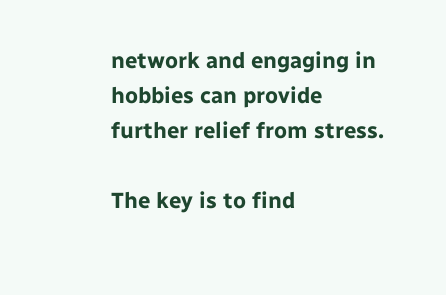network and engaging in hobbies can provide further relief from stress.

The key is to find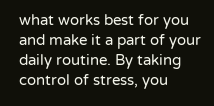what works best for you and make it a part of your daily routine. By taking control of stress, you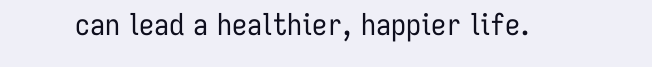can lead a healthier, happier life.